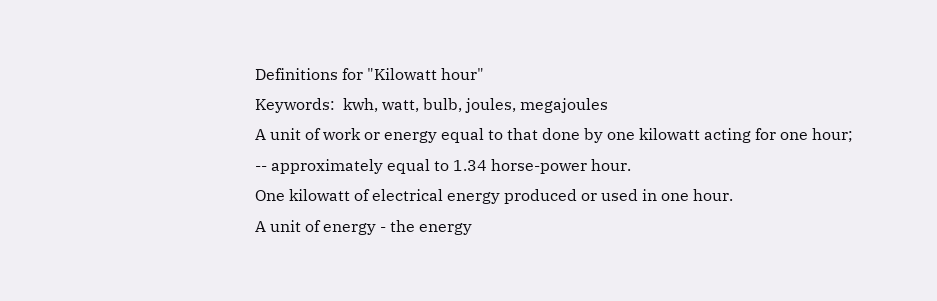Definitions for "Kilowatt hour"
Keywords:  kwh, watt, bulb, joules, megajoules
A unit of work or energy equal to that done by one kilowatt acting for one hour; -- approximately equal to 1.34 horse-power hour.
One kilowatt of electrical energy produced or used in one hour.
A unit of energy - the energy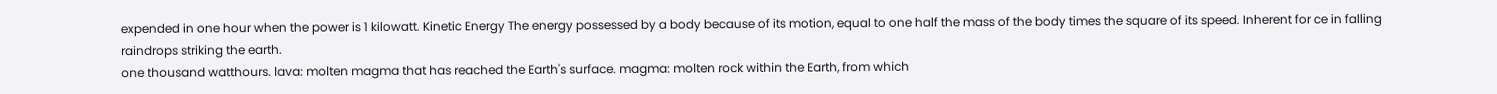expended in one hour when the power is 1 kilowatt. Kinetic Energy The energy possessed by a body because of its motion, equal to one half the mass of the body times the square of its speed. Inherent for ce in falling raindrops striking the earth.
one thousand watthours. lava: molten magma that has reached the Earth's surface. magma: molten rock within the Earth, from which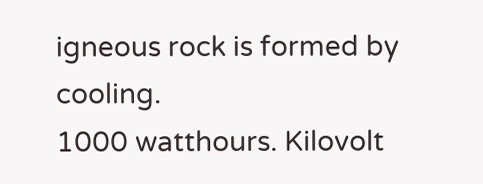igneous rock is formed by cooling.
1000 watthours. Kilovolt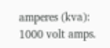amperes (kva): 1000 volt amps.